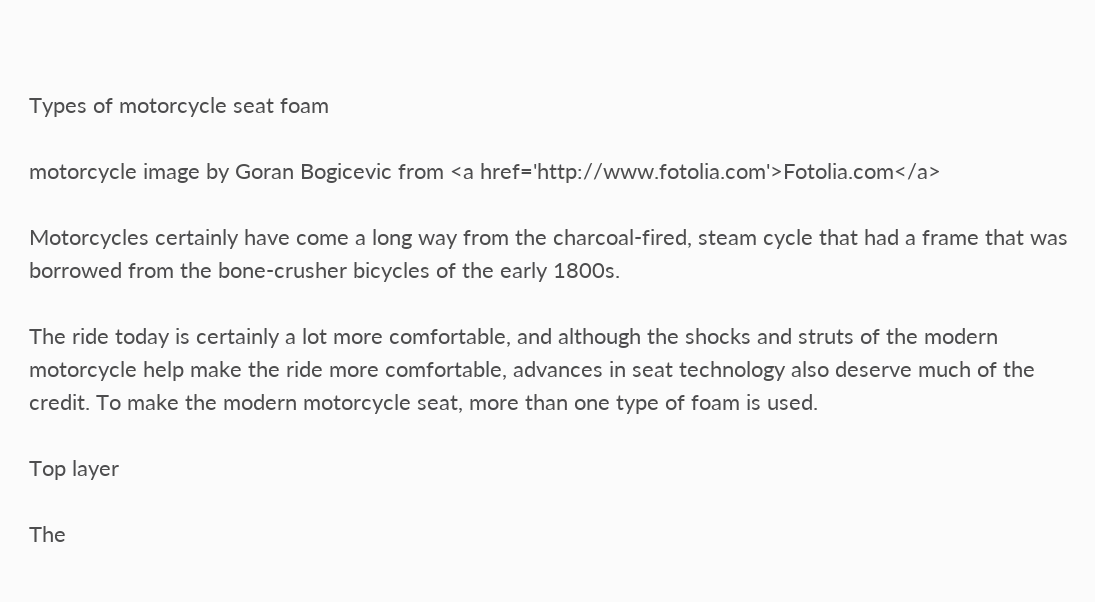Types of motorcycle seat foam

motorcycle image by Goran Bogicevic from <a href='http://www.fotolia.com'>Fotolia.com</a>

Motorcycles certainly have come a long way from the charcoal-fired, steam cycle that had a frame that was borrowed from the bone-crusher bicycles of the early 1800s.

The ride today is certainly a lot more comfortable, and although the shocks and struts of the modern motorcycle help make the ride more comfortable, advances in seat technology also deserve much of the credit. To make the modern motorcycle seat, more than one type of foam is used.

Top layer

The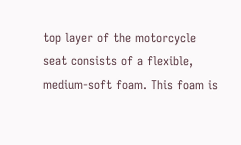top layer of the motorcycle seat consists of a flexible, medium-soft foam. This foam is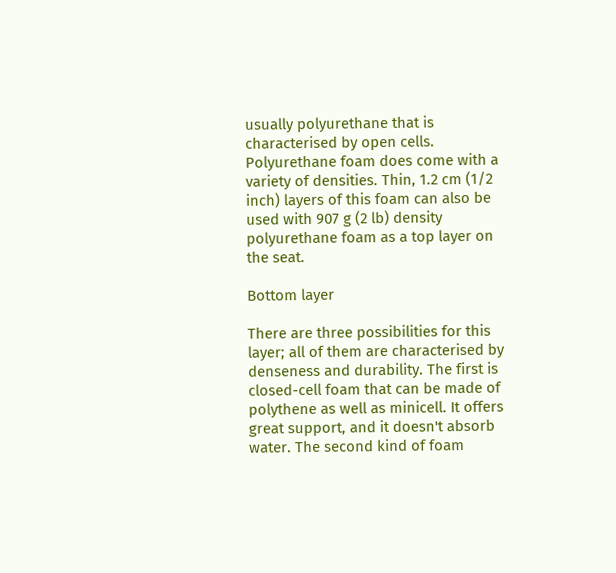usually polyurethane that is characterised by open cells. Polyurethane foam does come with a variety of densities. Thin, 1.2 cm (1/2 inch) layers of this foam can also be used with 907 g (2 lb) density polyurethane foam as a top layer on the seat.

Bottom layer

There are three possibilities for this layer; all of them are characterised by denseness and durability. The first is closed-cell foam that can be made of polythene as well as minicell. It offers great support, and it doesn't absorb water. The second kind of foam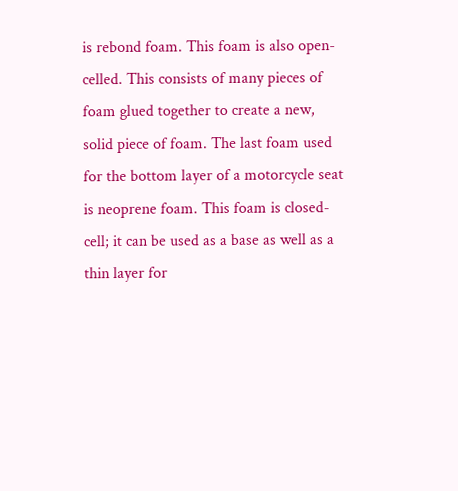is rebond foam. This foam is also open-celled. This consists of many pieces of foam glued together to create a new, solid piece of foam. The last foam used for the bottom layer of a motorcycle seat is neoprene foam. This foam is closed-cell; it can be used as a base as well as a thin layer for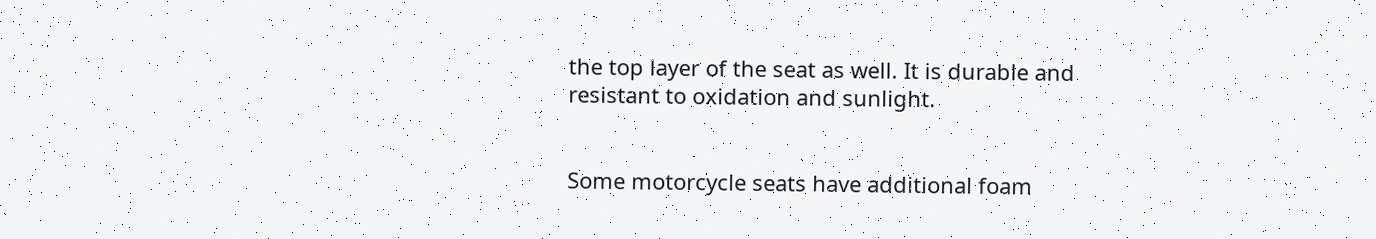the top layer of the seat as well. It is durable and resistant to oxidation and sunlight.


Some motorcycle seats have additional foam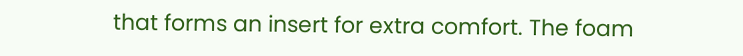that forms an insert for extra comfort. The foam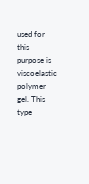used for this purpose is viscoelastic polymer gel. This type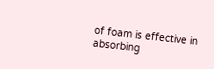of foam is effective in absorbing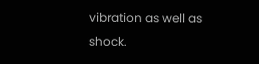vibration as well as shock.